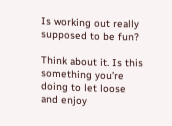Is working out really supposed to be fun?

Think about it. Is this something you’re doing to let loose and enjoy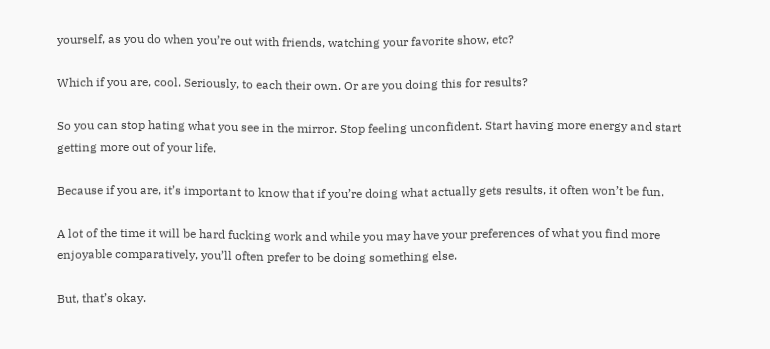yourself, as you do when you’re out with friends, watching your favorite show, etc?

Which if you are, cool. Seriously, to each their own. Or are you doing this for results?

So you can stop hating what you see in the mirror. Stop feeling unconfident. Start having more energy and start getting more out of your life.

Because if you are, it’s important to know that if you’re doing what actually gets results, it often won’t be fun.

A lot of the time it will be hard fucking work and while you may have your preferences of what you find more enjoyable comparatively, you’ll often prefer to be doing something else.

But, that’s okay.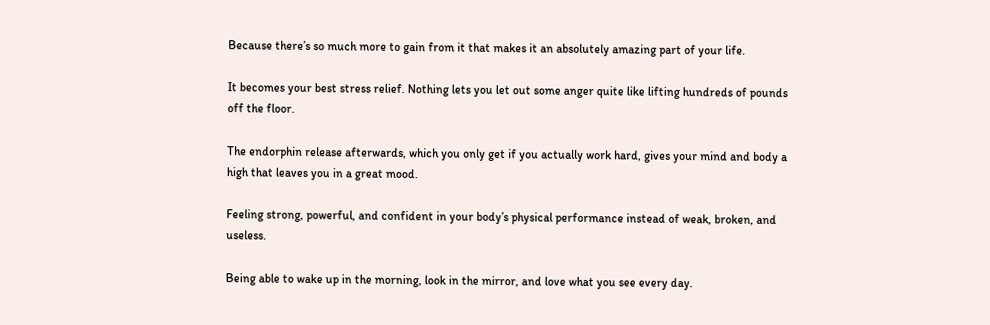Because there’s so much more to gain from it that makes it an absolutely amazing part of your life.

It becomes your best stress relief. Nothing lets you let out some anger quite like lifting hundreds of pounds off the floor.

The endorphin release afterwards, which you only get if you actually work hard, gives your mind and body a high that leaves you in a great mood.

Feeling strong, powerful, and confident in your body’s physical performance instead of weak, broken, and useless.

Being able to wake up in the morning, look in the mirror, and love what you see every day.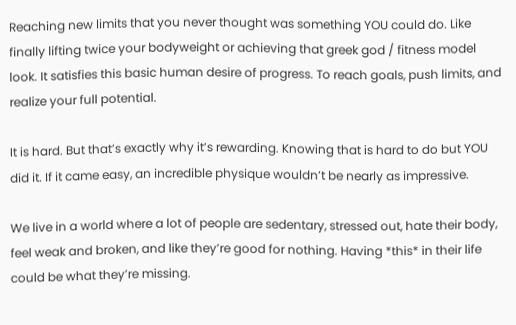Reaching new limits that you never thought was something YOU could do. Like finally lifting twice your bodyweight or achieving that greek god / fitness model look. It satisfies this basic human desire of progress. To reach goals, push limits, and realize your full potential.

It is hard. But that’s exactly why it’s rewarding. Knowing that is hard to do but YOU did it. If it came easy, an incredible physique wouldn’t be nearly as impressive.

We live in a world where a lot of people are sedentary, stressed out, hate their body, feel weak and broken, and like they’re good for nothing. Having *this* in their life could be what they’re missing.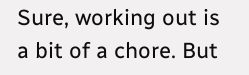Sure, working out is a bit of a chore. But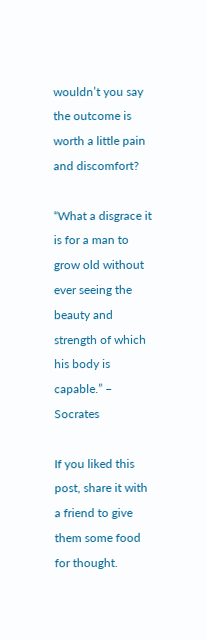wouldn’t you say the outcome is worth a little pain and discomfort?

“What a disgrace it is for a man to grow old without ever seeing the beauty and strength of which his body is capable.” – Socrates

If you liked this post, share it with a friend to give them some food for thought.